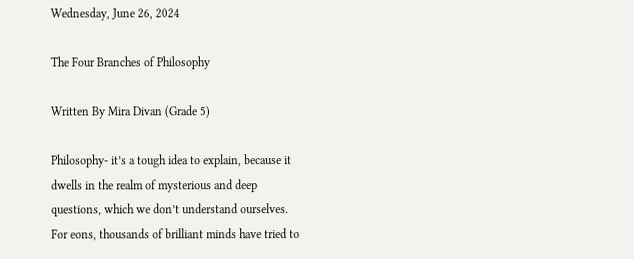Wednesday, June 26, 2024

The Four Branches of Philosophy

Written By Mira Divan (Grade 5)

Philosophy- it’s a tough idea to explain, because it dwells in the realm of mysterious and deep questions, which we don’t understand ourselves. For eons, thousands of brilliant minds have tried to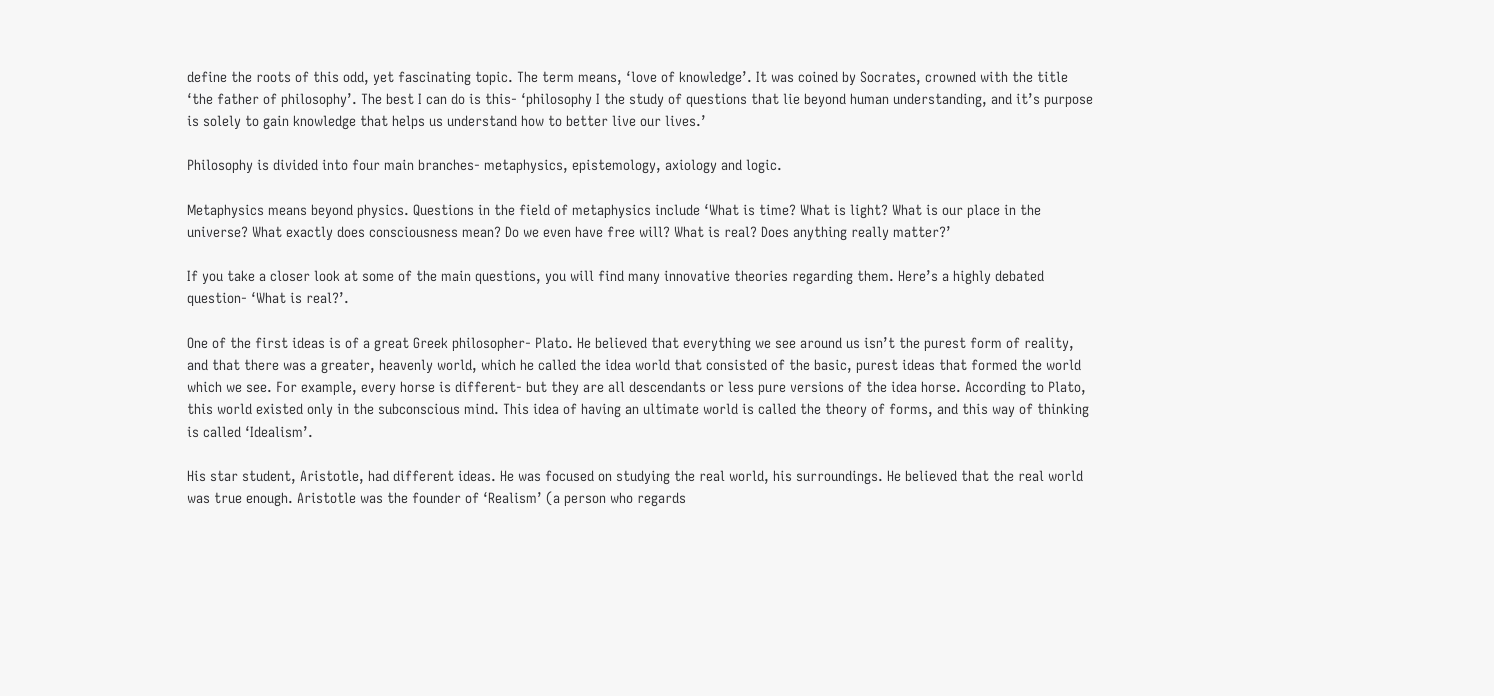define the roots of this odd, yet fascinating topic. The term means, ‘love of knowledge’. It was coined by Socrates, crowned with the title ‘the father of philosophy’. The best I can do is this- ‘philosophy I the study of questions that lie beyond human understanding, and it’s purpose is solely to gain knowledge that helps us understand how to better live our lives.’

Philosophy is divided into four main branches- metaphysics, epistemology, axiology and logic.

Metaphysics means beyond physics. Questions in the field of metaphysics include ‘What is time? What is light? What is our place in the universe? What exactly does consciousness mean? Do we even have free will? What is real? Does anything really matter?’

If you take a closer look at some of the main questions, you will find many innovative theories regarding them. Here’s a highly debated question- ‘What is real?’.

One of the first ideas is of a great Greek philosopher- Plato. He believed that everything we see around us isn’t the purest form of reality, and that there was a greater, heavenly world, which he called the idea world that consisted of the basic, purest ideas that formed the world which we see. For example, every horse is different- but they are all descendants or less pure versions of the idea horse. According to Plato, this world existed only in the subconscious mind. This idea of having an ultimate world is called the theory of forms, and this way of thinking is called ‘Idealism’.

His star student, Aristotle, had different ideas. He was focused on studying the real world, his surroundings. He believed that the real world was true enough. Aristotle was the founder of ‘Realism’ (a person who regards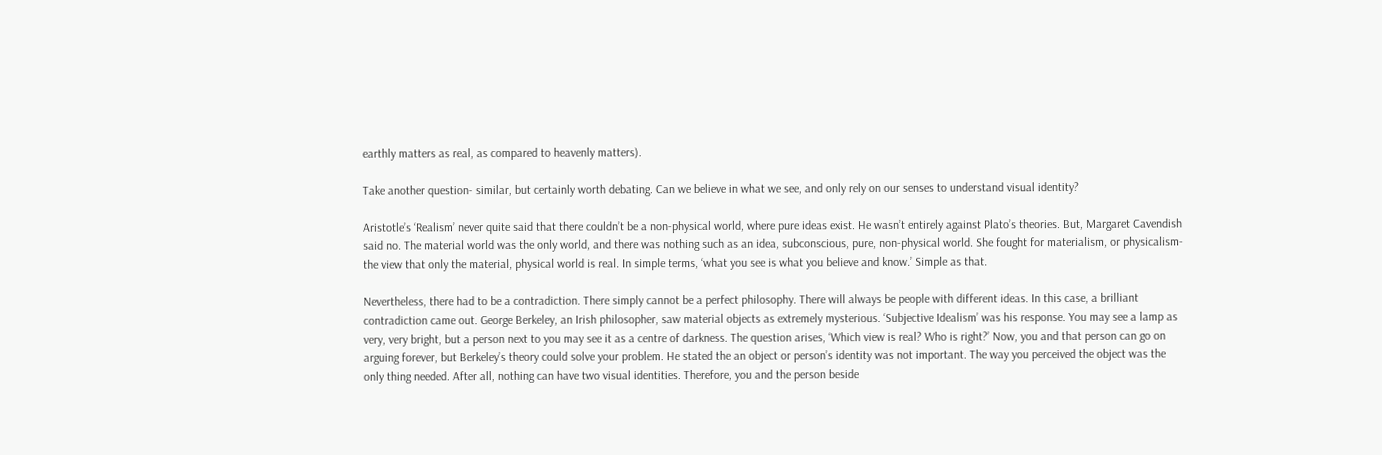earthly matters as real, as compared to heavenly matters).

Take another question- similar, but certainly worth debating. Can we believe in what we see, and only rely on our senses to understand visual identity?

Aristotle’s ‘Realism’ never quite said that there couldn’t be a non-physical world, where pure ideas exist. He wasn’t entirely against Plato’s theories. But, Margaret Cavendish said no. The material world was the only world, and there was nothing such as an idea, subconscious, pure, non-physical world. She fought for materialism, or physicalism- the view that only the material, physical world is real. In simple terms, ‘what you see is what you believe and know.’ Simple as that.

Nevertheless, there had to be a contradiction. There simply cannot be a perfect philosophy. There will always be people with different ideas. In this case, a brilliant contradiction came out. George Berkeley, an Irish philosopher, saw material objects as extremely mysterious. ‘Subjective Idealism’ was his response. You may see a lamp as very, very bright, but a person next to you may see it as a centre of darkness. The question arises, ‘Which view is real? Who is right?’ Now, you and that person can go on arguing forever, but Berkeley’s theory could solve your problem. He stated the an object or person’s identity was not important. The way you perceived the object was the only thing needed. After all, nothing can have two visual identities. Therefore, you and the person beside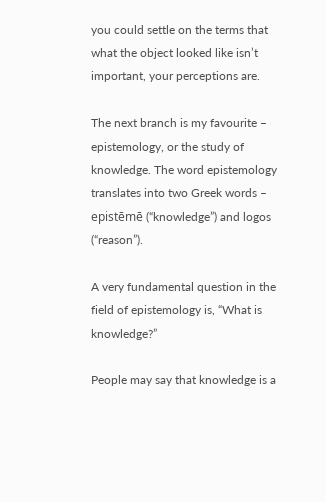you could settle on the terms that what the object looked like isn’t important, your perceptions are.

The next branch is my favourite – epistemology, or the study of knowledge. The word epistemology translates into two Greek words – epistēmē (“knowledge”) and logos (“reason”).

A very fundamental question in the field of epistemology is, “What is knowledge?”

People may say that knowledge is a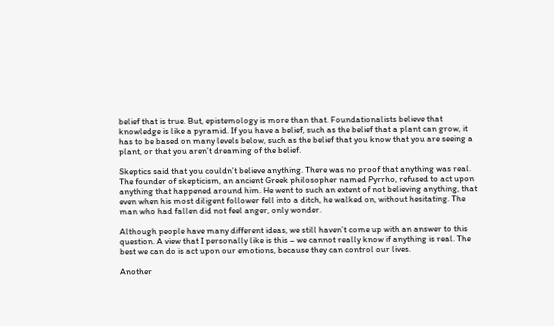belief that is true. But, epistemology is more than that. Foundationalists believe that knowledge is like a pyramid. If you have a belief, such as the belief that a plant can grow, it has to be based on many levels below, such as the belief that you know that you are seeing a plant, or that you aren’t dreaming of the belief.

Skeptics said that you couldn’t believe anything. There was no proof that anything was real. The founder of skepticism, an ancient Greek philosopher named Pyrrho, refused to act upon anything that happened around him. He went to such an extent of not believing anything, that even when his most diligent follower fell into a ditch, he walked on, without hesitating. The man who had fallen did not feel anger, only wonder.

Although people have many different ideas, we still haven’t come up with an answer to this question. A view that I personally like is this – we cannot really know if anything is real. The best we can do is act upon our emotions, because they can control our lives.

Another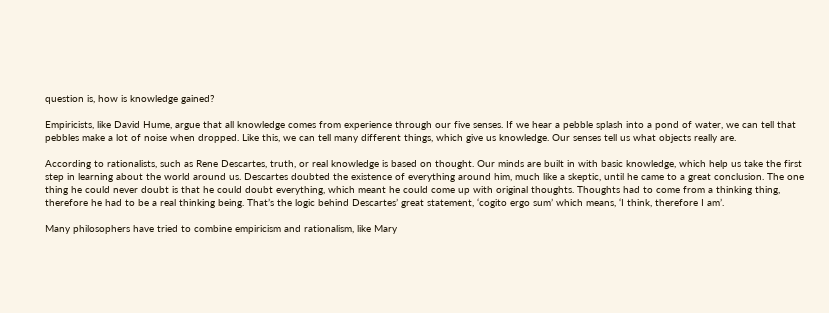question is, how is knowledge gained?

Empiricists, like David Hume, argue that all knowledge comes from experience through our five senses. If we hear a pebble splash into a pond of water, we can tell that pebbles make a lot of noise when dropped. Like this, we can tell many different things, which give us knowledge. Our senses tell us what objects really are.

According to rationalists, such as Rene Descartes, truth, or real knowledge is based on thought. Our minds are built in with basic knowledge, which help us take the first step in learning about the world around us. Descartes doubted the existence of everything around him, much like a skeptic, until he came to a great conclusion. The one thing he could never doubt is that he could doubt everything, which meant he could come up with original thoughts. Thoughts had to come from a thinking thing, therefore he had to be a real thinking being. That’s the logic behind Descartes’ great statement, ‘cogito ergo sum’ which means, ‘I think, therefore I am’.

Many philosophers have tried to combine empiricism and rationalism, like Mary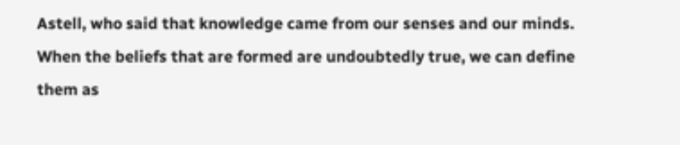Astell, who said that knowledge came from our senses and our minds. When the beliefs that are formed are undoubtedly true, we can define them as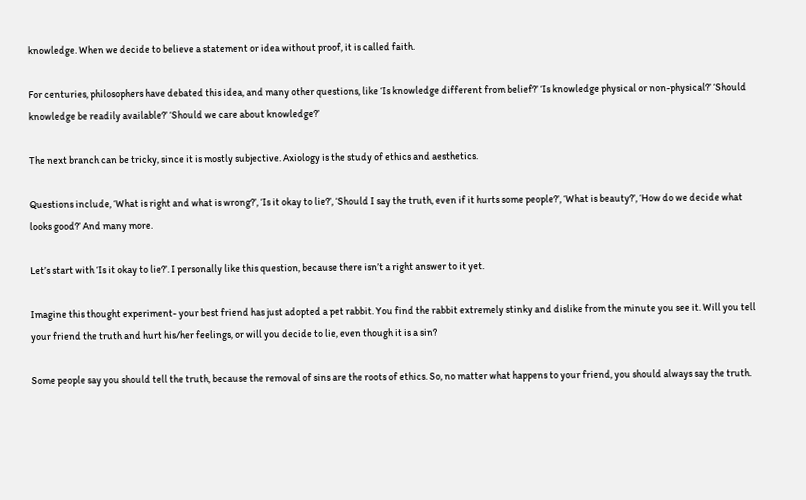knowledge. When we decide to believe a statement or idea without proof, it is called faith.

For centuries, philosophers have debated this idea, and many other questions, like ‘Is knowledge different from belief?’ ‘Is knowledge physical or non-physical?’ ‘Should knowledge be readily available?’ ‘Should we care about knowledge?’

The next branch can be tricky, since it is mostly subjective. Axiology is the study of ethics and aesthetics.

Questions include, ‘What is right and what is wrong?’, ‘Is it okay to lie?’, ‘Should I say the truth, even if it hurts some people?’, ‘What is beauty?’, ‘How do we decide what looks good?’ And many more.

Let’s start with ‘Is it okay to lie?’. I personally like this question, because there isn’t a right answer to it yet.

Imagine this thought experiment- your best friend has just adopted a pet rabbit. You find the rabbit extremely stinky and dislike from the minute you see it. Will you tell your friend the truth and hurt his/her feelings, or will you decide to lie, even though it is a sin?

Some people say you should tell the truth, because the removal of sins are the roots of ethics. So, no matter what happens to your friend, you should always say the truth.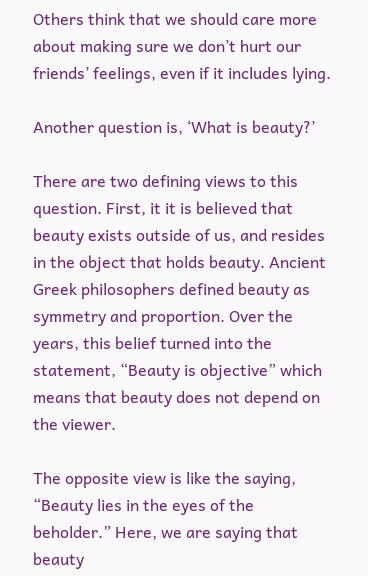Others think that we should care more about making sure we don’t hurt our friends’ feelings, even if it includes lying.

Another question is, ‘What is beauty?’

There are two defining views to this question. First, it it is believed that beauty exists outside of us, and resides in the object that holds beauty. Ancient Greek philosophers defined beauty as symmetry and proportion. Over the years, this belief turned into the statement, “Beauty is objective” which means that beauty does not depend on the viewer.

The opposite view is like the saying, “Beauty lies in the eyes of the beholder.” Here, we are saying that beauty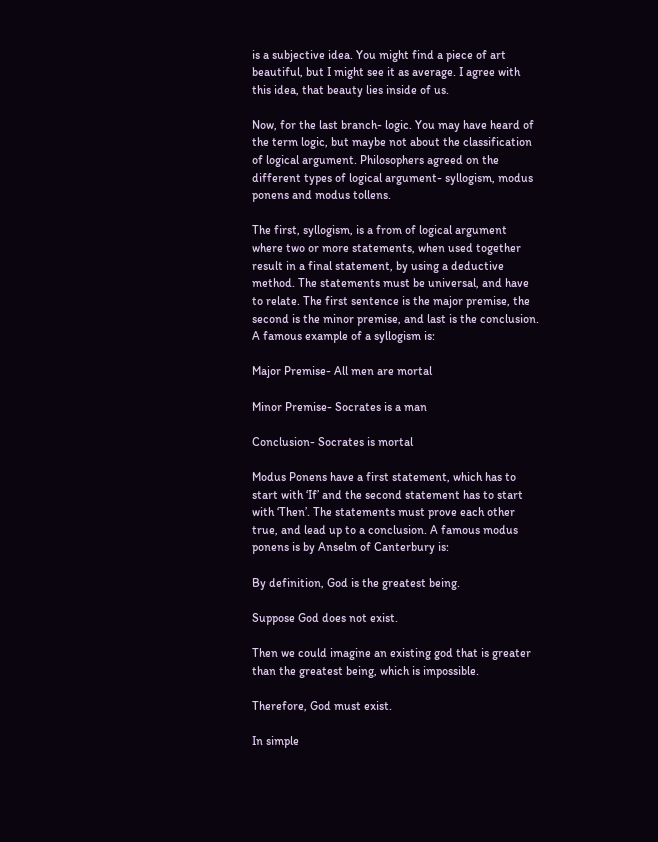is a subjective idea. You might find a piece of art beautiful, but I might see it as average. I agree with this idea, that beauty lies inside of us.

Now, for the last branch- logic. You may have heard of the term logic, but maybe not about the classification of logical argument. Philosophers agreed on the different types of logical argument- syllogism, modus ponens and modus tollens.

The first, syllogism, is a from of logical argument where two or more statements, when used together result in a final statement, by using a deductive method. The statements must be universal, and have to relate. The first sentence is the major premise, the second is the minor premise, and last is the conclusion. A famous example of a syllogism is:

Major Premise- All men are mortal

Minor Premise- Socrates is a man

Conclusion- Socrates is mortal

Modus Ponens have a first statement, which has to start with ‘If’ and the second statement has to start with ‘Then’. The statements must prove each other true, and lead up to a conclusion. A famous modus ponens is by Anselm of Canterbury is:

By definition, God is the greatest being.

Suppose God does not exist.

Then we could imagine an existing god that is greater than the greatest being, which is impossible.

Therefore, God must exist.

In simple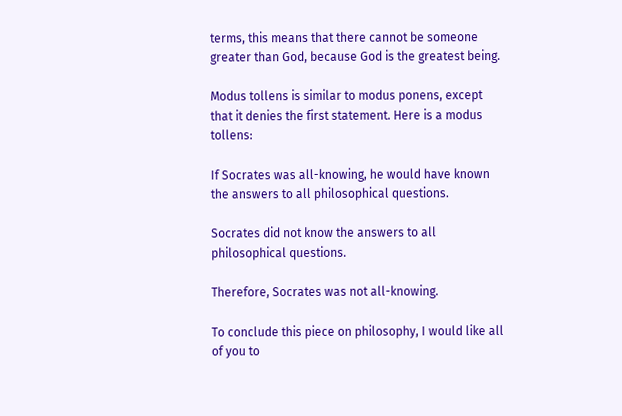terms, this means that there cannot be someone greater than God, because God is the greatest being.

Modus tollens is similar to modus ponens, except that it denies the first statement. Here is a modus tollens:

If Socrates was all-knowing, he would have known the answers to all philosophical questions.

Socrates did not know the answers to all philosophical questions.

Therefore, Socrates was not all-knowing.

To conclude this piece on philosophy, I would like all of you to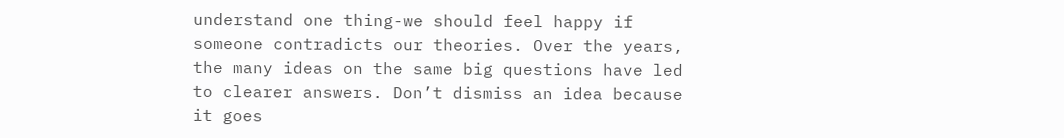understand one thing-we should feel happy if someone contradicts our theories. Over the years, the many ideas on the same big questions have led to clearer answers. Don’t dismiss an idea because it goes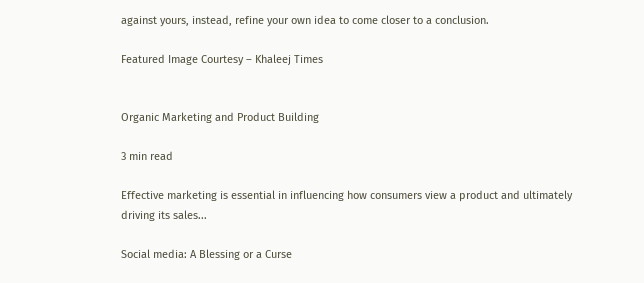against yours, instead, refine your own idea to come closer to a conclusion.

Featured Image Courtesy – Khaleej Times


Organic Marketing and Product Building

3 min read

Effective marketing is essential in influencing how consumers view a product and ultimately driving its sales...

Social media: A Blessing or a Curse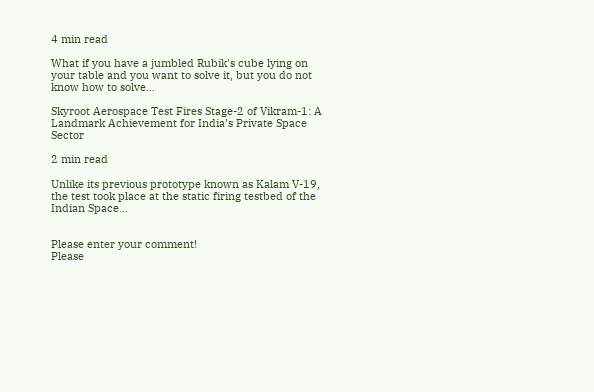4 min read

What if you have a jumbled Rubik's cube lying on your table and you want to solve it, but you do not know how to solve...

Skyroot Aerospace Test Fires Stage-2 of Vikram-1: A Landmark Achievement for India’s Private Space Sector

2 min read

Unlike its previous prototype known as Kalam V-19, the test took place at the static firing testbed of the Indian Space...


Please enter your comment!
Please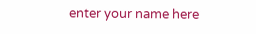enter your name here